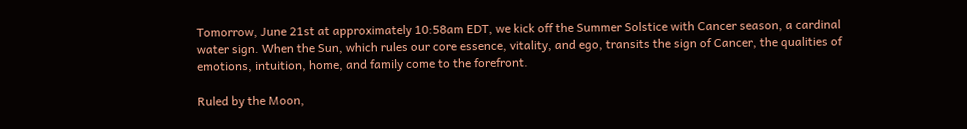Tomorrow, June 21st at approximately 10:58am EDT, we kick off the Summer Solstice with Cancer season, a cardinal water sign. When the Sun, which rules our core essence, vitality, and ego, transits the sign of Cancer, the qualities of emotions, intuition, home, and family come to the forefront.

Ruled by the Moon,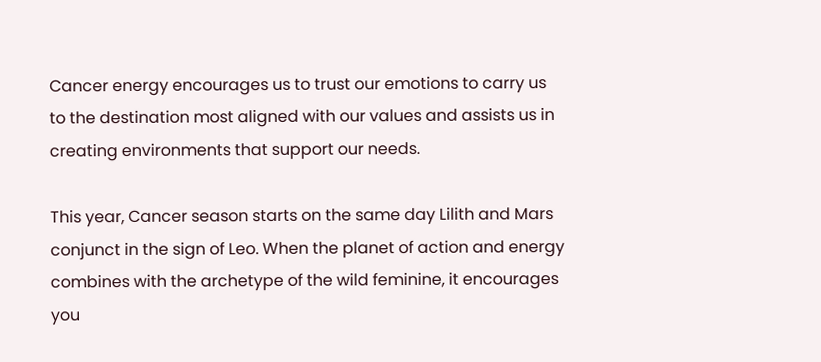Cancer energy encourages us to trust our emotions to carry us to the destination most aligned with our values and assists us in creating environments that support our needs.

This year, Cancer season starts on the same day Lilith and Mars conjunct in the sign of Leo. When the planet of action and energy combines with the archetype of the wild feminine, it encourages you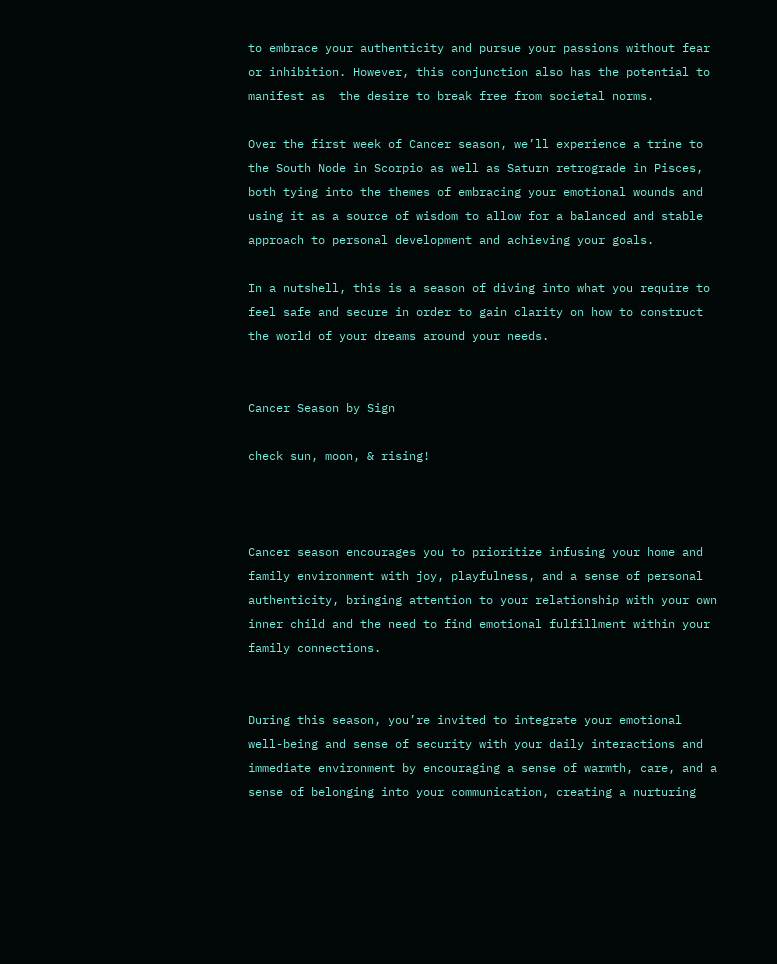to embrace your authenticity and pursue your passions without fear or inhibition. However, this conjunction also has the potential to manifest as  the desire to break free from societal norms.

Over the first week of Cancer season, we’ll experience a trine to the South Node in Scorpio as well as Saturn retrograde in Pisces, both tying into the themes of embracing your emotional wounds and using it as a source of wisdom to allow for a balanced and stable approach to personal development and achieving your goals.

In a nutshell, this is a season of diving into what you require to feel safe and secure in order to gain clarity on how to construct the world of your dreams around your needs.


Cancer Season by Sign

check sun, moon, & rising!



Cancer season encourages you to prioritize infusing your home and family environment with joy, playfulness, and a sense of personal authenticity, bringing attention to your relationship with your own inner child and the need to find emotional fulfillment within your family connections.


During this season, you’re invited to integrate your emotional well-being and sense of security with your daily interactions and immediate environment by encouraging a sense of warmth, care, and a sense of belonging into your communication, creating a nurturing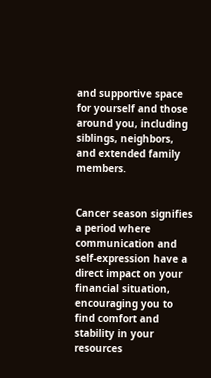and supportive space for yourself and those around you, including siblings, neighbors, and extended family members.


Cancer season signifies a period where communication and self-expression have a direct impact on your financial situation, encouraging you to find comfort and stability in your resources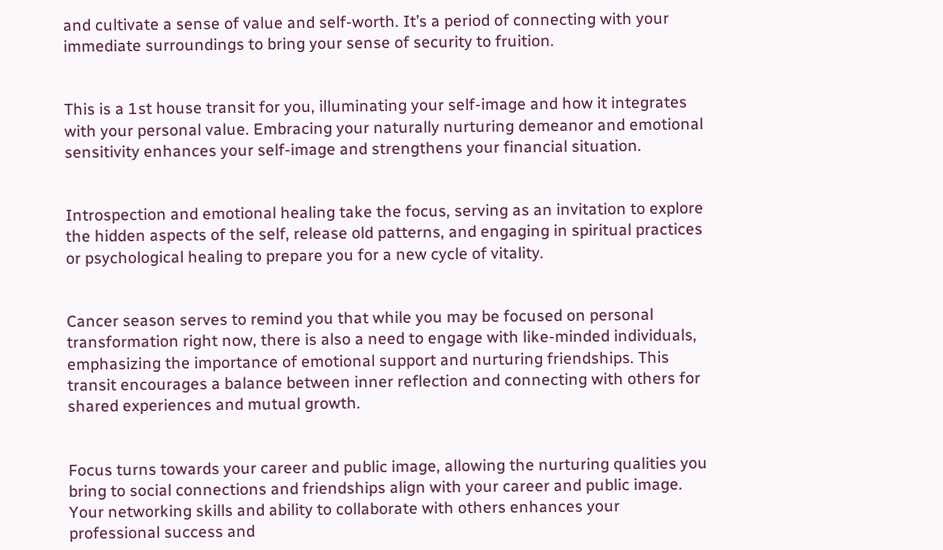and cultivate a sense of value and self-worth. It’s a period of connecting with your immediate surroundings to bring your sense of security to fruition.


This is a 1st house transit for you, illuminating your self-image and how it integrates with your personal value. Embracing your naturally nurturing demeanor and emotional sensitivity enhances your self-image and strengthens your financial situation.


Introspection and emotional healing take the focus, serving as an invitation to explore the hidden aspects of the self, release old patterns, and engaging in spiritual practices or psychological healing to prepare you for a new cycle of vitality.


Cancer season serves to remind you that while you may be focused on personal transformation right now, there is also a need to engage with like-minded individuals, emphasizing the importance of emotional support and nurturing friendships. This transit encourages a balance between inner reflection and connecting with others for shared experiences and mutual growth.


Focus turns towards your career and public image, allowing the nurturing qualities you bring to social connections and friendships align with your career and public image. Your networking skills and ability to collaborate with others enhances your professional success and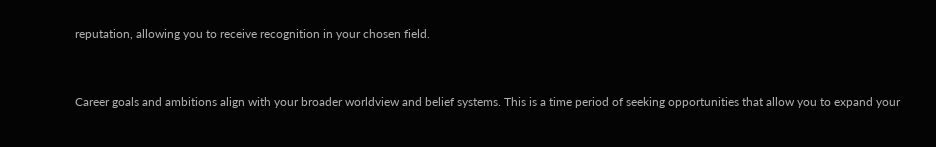reputation, allowing you to receive recognition in your chosen field.


Career goals and ambitions align with your broader worldview and belief systems. This is a time period of seeking opportunities that allow you to expand your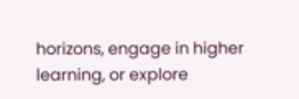horizons, engage in higher learning, or explore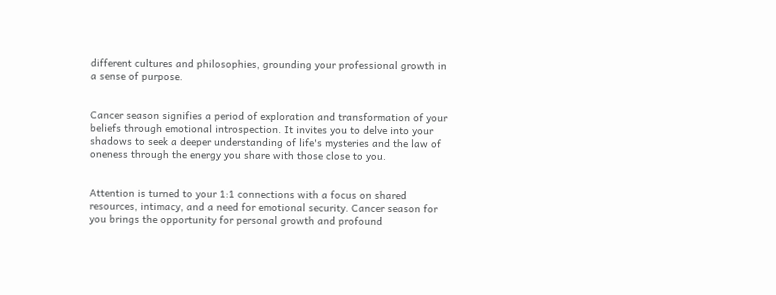different cultures and philosophies, grounding your professional growth in a sense of purpose.


Cancer season signifies a period of exploration and transformation of your beliefs through emotional introspection. It invites you to delve into your shadows to seek a deeper understanding of life's mysteries and the law of oneness through the energy you share with those close to you.


Attention is turned to your 1:1 connections with a focus on shared resources, intimacy, and a need for emotional security. Cancer season for you brings the opportunity for personal growth and profound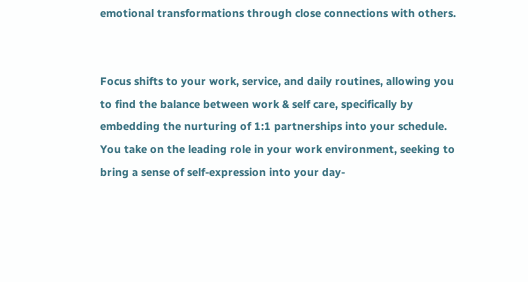emotional transformations through close connections with others.


Focus shifts to your work, service, and daily routines, allowing you to find the balance between work & self care, specifically by embedding the nurturing of 1:1 partnerships into your schedule. You take on the leading role in your work environment, seeking to bring a sense of self-expression into your day-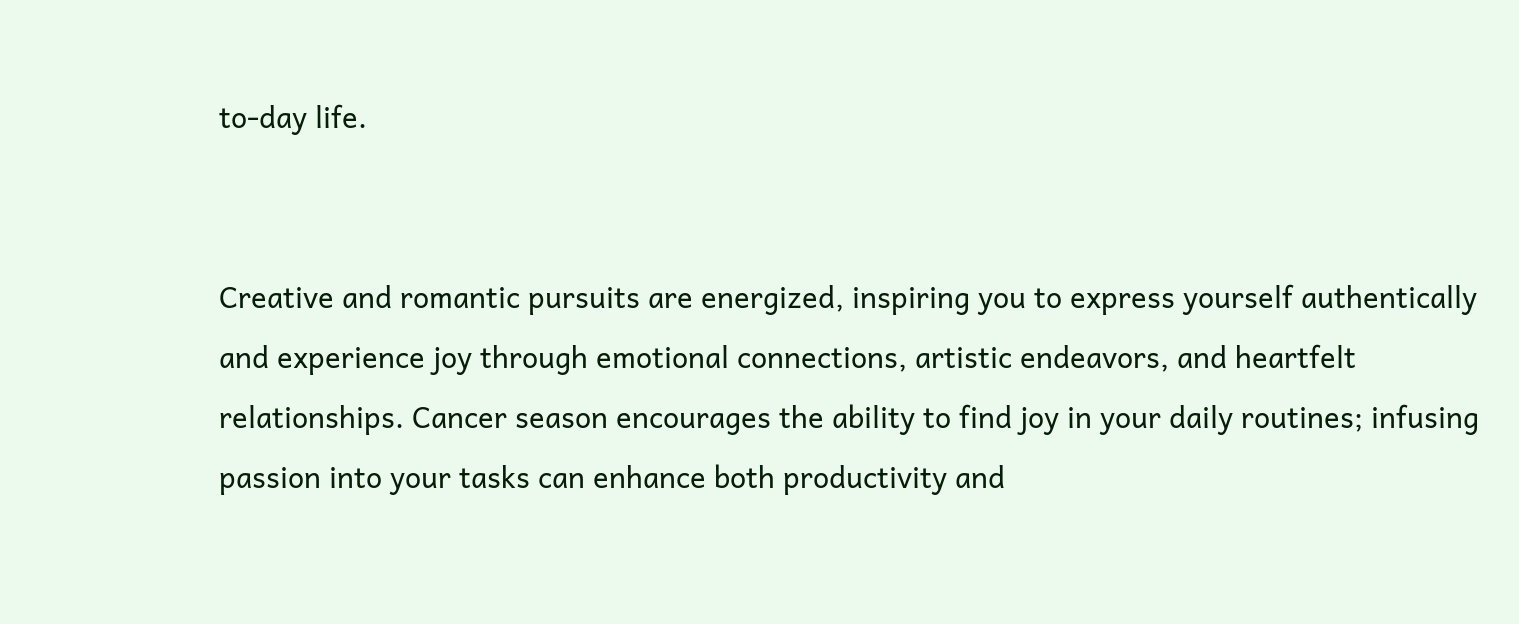to-day life.


Creative and romantic pursuits are energized, inspiring you to express yourself authentically and experience joy through emotional connections, artistic endeavors, and heartfelt relationships. Cancer season encourages the ability to find joy in your daily routines; infusing passion into your tasks can enhance both productivity and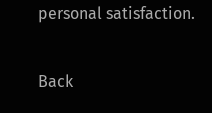personal satisfaction.

Back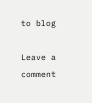to blog

Leave a comment